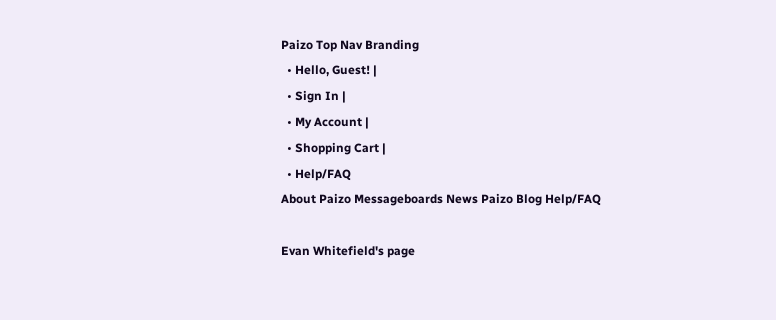Paizo Top Nav Branding
  • Hello, Guest! |
  • Sign In |
  • My Account |
  • Shopping Cart |
  • Help/FAQ
About Paizo Messageboards News Paizo Blog Help/FAQ

Evan Whitefield's page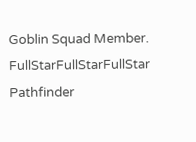Goblin Squad Member. FullStarFullStarFullStar Pathfinder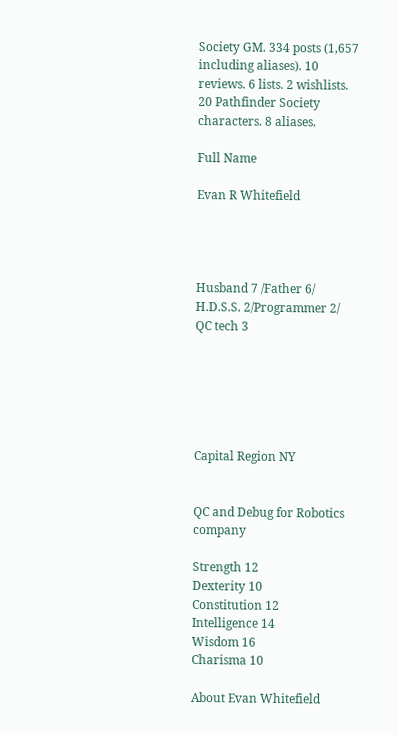Society GM. 334 posts (1,657 including aliases). 10 reviews. 6 lists. 2 wishlists. 20 Pathfinder Society characters. 8 aliases.

Full Name

Evan R Whitefield




Husband 7 /Father 6/ H.D.S.S. 2/Programmer 2/ QC tech 3






Capital Region NY


QC and Debug for Robotics company

Strength 12
Dexterity 10
Constitution 12
Intelligence 14
Wisdom 16
Charisma 10

About Evan Whitefield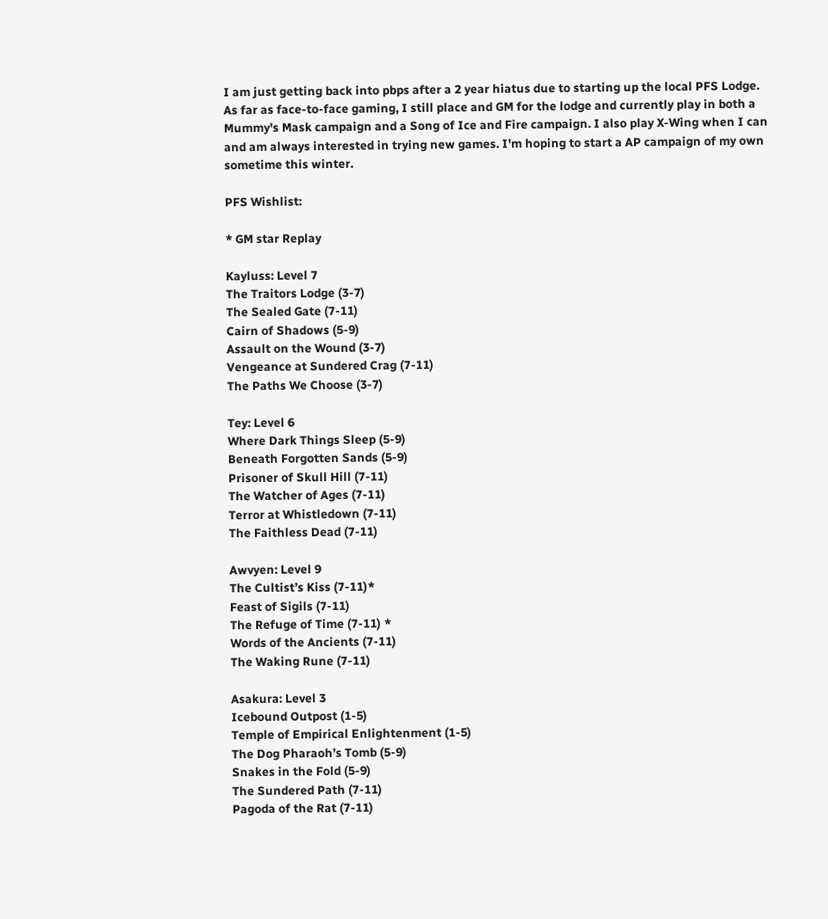I am just getting back into pbps after a 2 year hiatus due to starting up the local PFS Lodge. As far as face-to-face gaming, I still place and GM for the lodge and currently play in both a Mummy's Mask campaign and a Song of Ice and Fire campaign. I also play X-Wing when I can and am always interested in trying new games. I'm hoping to start a AP campaign of my own sometime this winter.

PFS Wishlist:

* GM star Replay

Kayluss: Level 7
The Traitors Lodge (3-7)
The Sealed Gate (7-11)
Cairn of Shadows (5-9)
Assault on the Wound (3-7)
Vengeance at Sundered Crag (7-11)
The Paths We Choose (3-7)

Tey: Level 6
Where Dark Things Sleep (5-9)
Beneath Forgotten Sands (5-9)
Prisoner of Skull Hill (7-11)
The Watcher of Ages (7-11)
Terror at Whistledown (7-11)
The Faithless Dead (7-11)

Awvyen: Level 9
The Cultist’s Kiss (7-11)*
Feast of Sigils (7-11)
The Refuge of Time (7-11) *
Words of the Ancients (7-11)
The Waking Rune (7-11)

Asakura: Level 3
Icebound Outpost (1-5)
Temple of Empirical Enlightenment (1-5)
The Dog Pharaoh’s Tomb (5-9)
Snakes in the Fold (5-9)
The Sundered Path (7-11)
Pagoda of the Rat (7-11)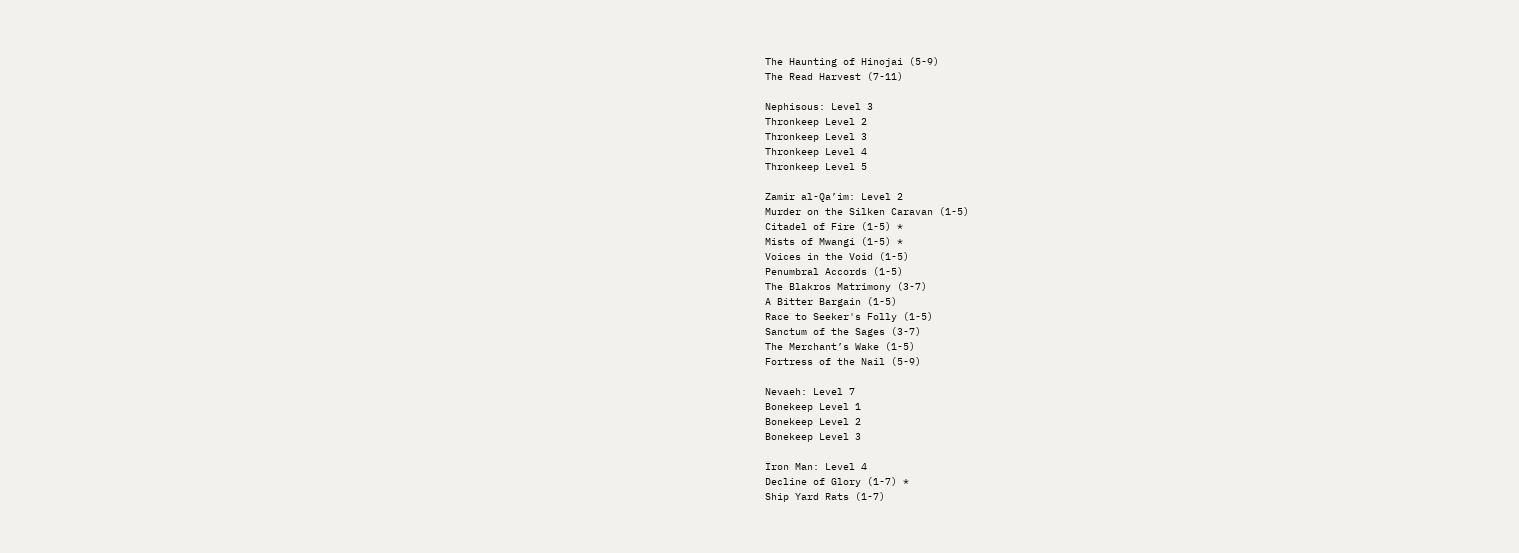The Haunting of Hinojai (5-9)
The Read Harvest (7-11)

Nephisous: Level 3
Thronkeep Level 2
Thronkeep Level 3
Thronkeep Level 4
Thronkeep Level 5

Zamir al-Qa’im: Level 2
Murder on the Silken Caravan (1-5)
Citadel of Fire (1-5) *
Mists of Mwangi (1-5) *
Voices in the Void (1-5)
Penumbral Accords (1-5)
The Blakros Matrimony (3-7)
A Bitter Bargain (1-5)
Race to Seeker's Folly (1-5)
Sanctum of the Sages (3-7)
The Merchant’s Wake (1-5)
Fortress of the Nail (5-9)

Nevaeh: Level 7
Bonekeep Level 1
Bonekeep Level 2
Bonekeep Level 3

Iron Man: Level 4
Decline of Glory (1-7) *
Ship Yard Rats (1-7)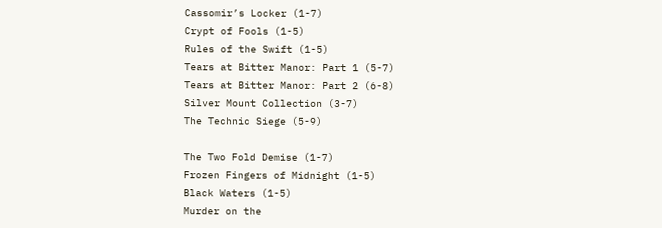Cassomir’s Locker (1-7)
Crypt of Fools (1-5)
Rules of the Swift (1-5)
Tears at Bitter Manor: Part 1 (5-7)
Tears at Bitter Manor: Part 2 (6-8)
Silver Mount Collection (3-7)
The Technic Siege (5-9)

The Two Fold Demise (1-7)
Frozen Fingers of Midnight (1-5)
Black Waters (1-5)
Murder on the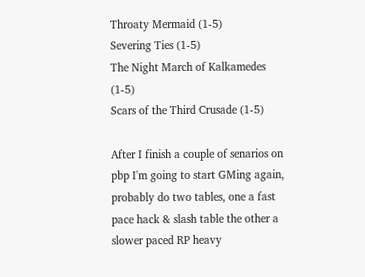Throaty Mermaid (1-5)
Severing Ties (1-5)
The Night March of Kalkamedes (1-5)
Scars of the Third Crusade (1-5)

After I finish a couple of senarios on pbp I'm going to start GMing again, probably do two tables, one a fast pace hack & slash table the other a slower paced RP heavy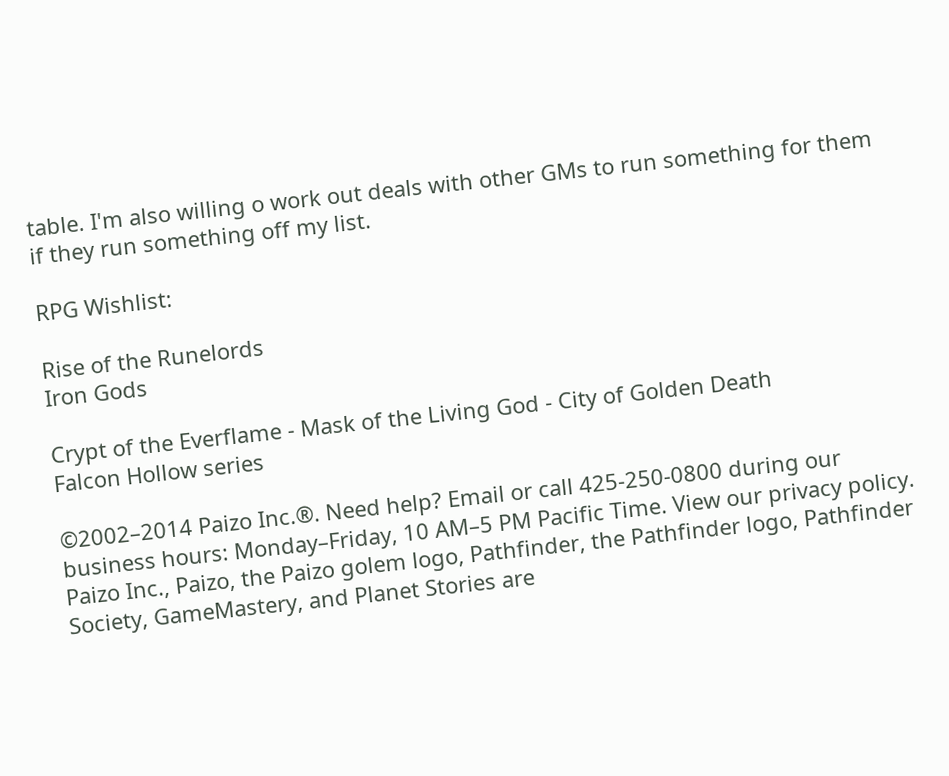table. I'm also willing o work out deals with other GMs to run something for them if they run something off my list.

RPG Wishlist:

Rise of the Runelords
Iron Gods

Crypt of the Everflame - Mask of the Living God - City of Golden Death
Falcon Hollow series

©2002–2014 Paizo Inc.®. Need help? Email or call 425-250-0800 during our business hours: Monday–Friday, 10 AM–5 PM Pacific Time. View our privacy policy. Paizo Inc., Paizo, the Paizo golem logo, Pathfinder, the Pathfinder logo, Pathfinder Society, GameMastery, and Planet Stories are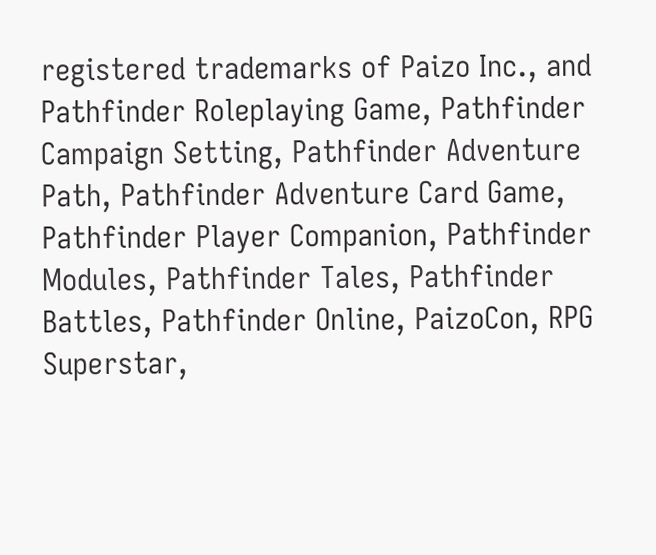registered trademarks of Paizo Inc., and Pathfinder Roleplaying Game, Pathfinder Campaign Setting, Pathfinder Adventure Path, Pathfinder Adventure Card Game, Pathfinder Player Companion, Pathfinder Modules, Pathfinder Tales, Pathfinder Battles, Pathfinder Online, PaizoCon, RPG Superstar,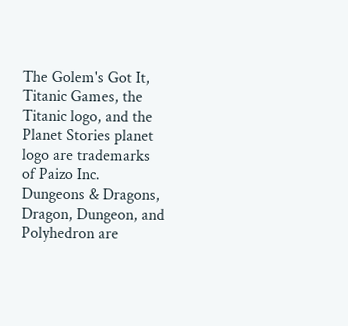The Golem's Got It, Titanic Games, the Titanic logo, and the Planet Stories planet logo are trademarks of Paizo Inc. Dungeons & Dragons, Dragon, Dungeon, and Polyhedron are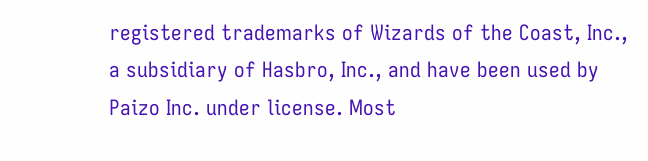registered trademarks of Wizards of the Coast, Inc., a subsidiary of Hasbro, Inc., and have been used by Paizo Inc. under license. Most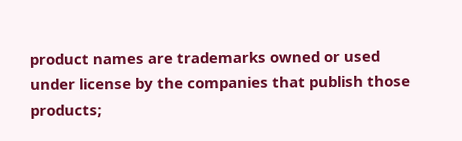product names are trademarks owned or used under license by the companies that publish those products;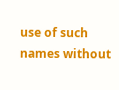use of such names without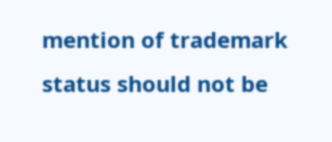mention of trademark status should not be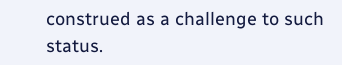construed as a challenge to such status.